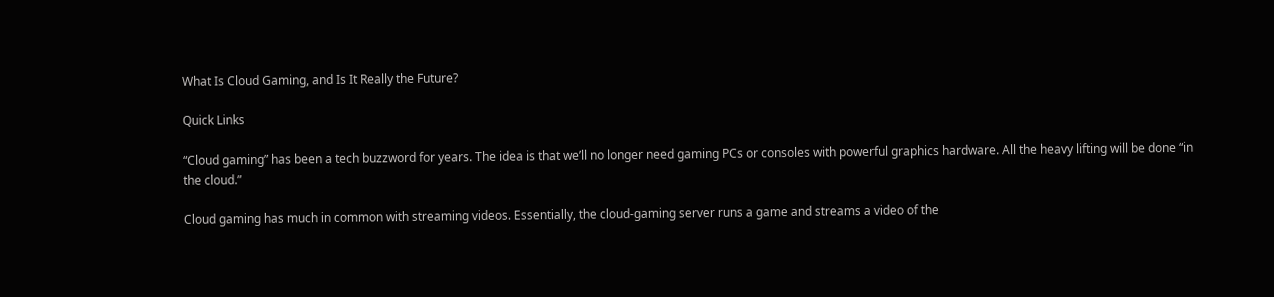What Is Cloud Gaming, and Is It Really the Future?

Quick Links

“Cloud gaming” has been a tech buzzword for years. The idea is that we’ll no longer need gaming PCs or consoles with powerful graphics hardware. All the heavy lifting will be done “in the cloud.”

Cloud gaming has much in common with streaming videos. Essentially, the cloud-gaming server runs a game and streams a video of the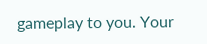gameplay to you. Your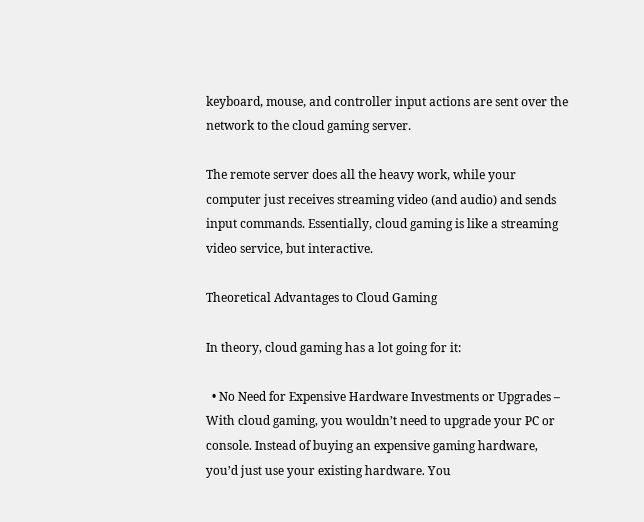keyboard, mouse, and controller input actions are sent over the network to the cloud gaming server.

The remote server does all the heavy work, while your computer just receives streaming video (and audio) and sends input commands. Essentially, cloud gaming is like a streaming video service, but interactive.

Theoretical Advantages to Cloud Gaming

In theory, cloud gaming has a lot going for it:

  • No Need for Expensive Hardware Investments or Upgrades – With cloud gaming, you wouldn’t need to upgrade your PC or console. Instead of buying an expensive gaming hardware, you’d just use your existing hardware. You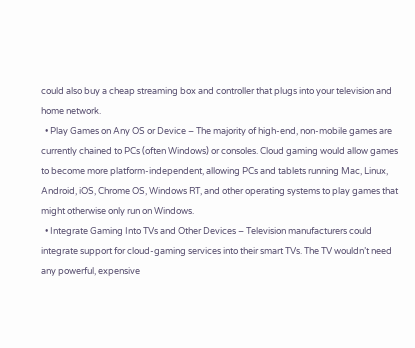could also buy a cheap streaming box and controller that plugs into your television and home network.
  • Play Games on Any OS or Device – The majority of high-end, non-mobile games are currently chained to PCs (often Windows) or consoles. Cloud gaming would allow games to become more platform-independent, allowing PCs and tablets running Mac, Linux, Android, iOS, Chrome OS, Windows RT, and other operating systems to play games that might otherwise only run on Windows.
  • Integrate Gaming Into TVs and Other Devices – Television manufacturers could integrate support for cloud-gaming services into their smart TVs. The TV wouldn’t need any powerful, expensive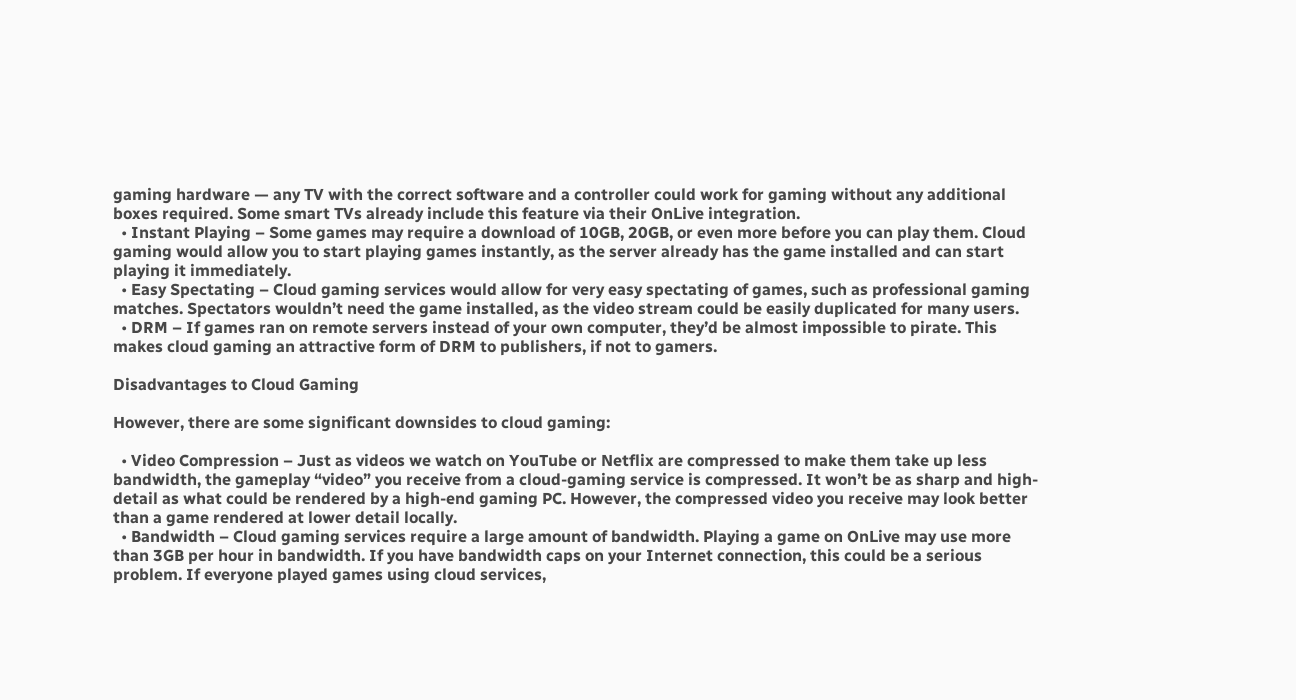gaming hardware — any TV with the correct software and a controller could work for gaming without any additional boxes required. Some smart TVs already include this feature via their OnLive integration.
  • Instant Playing – Some games may require a download of 10GB, 20GB, or even more before you can play them. Cloud gaming would allow you to start playing games instantly, as the server already has the game installed and can start playing it immediately.
  • Easy Spectating – Cloud gaming services would allow for very easy spectating of games, such as professional gaming matches. Spectators wouldn’t need the game installed, as the video stream could be easily duplicated for many users.
  • DRM – If games ran on remote servers instead of your own computer, they’d be almost impossible to pirate. This makes cloud gaming an attractive form of DRM to publishers, if not to gamers.

Disadvantages to Cloud Gaming

However, there are some significant downsides to cloud gaming:

  • Video Compression – Just as videos we watch on YouTube or Netflix are compressed to make them take up less bandwidth, the gameplay “video” you receive from a cloud-gaming service is compressed. It won’t be as sharp and high-detail as what could be rendered by a high-end gaming PC. However, the compressed video you receive may look better than a game rendered at lower detail locally.
  • Bandwidth – Cloud gaming services require a large amount of bandwidth. Playing a game on OnLive may use more than 3GB per hour in bandwidth. If you have bandwidth caps on your Internet connection, this could be a serious problem. If everyone played games using cloud services,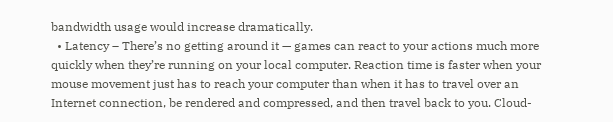bandwidth usage would increase dramatically.
  • Latency – There’s no getting around it — games can react to your actions much more quickly when they’re running on your local computer. Reaction time is faster when your mouse movement just has to reach your computer than when it has to travel over an Internet connection, be rendered and compressed, and then travel back to you. Cloud-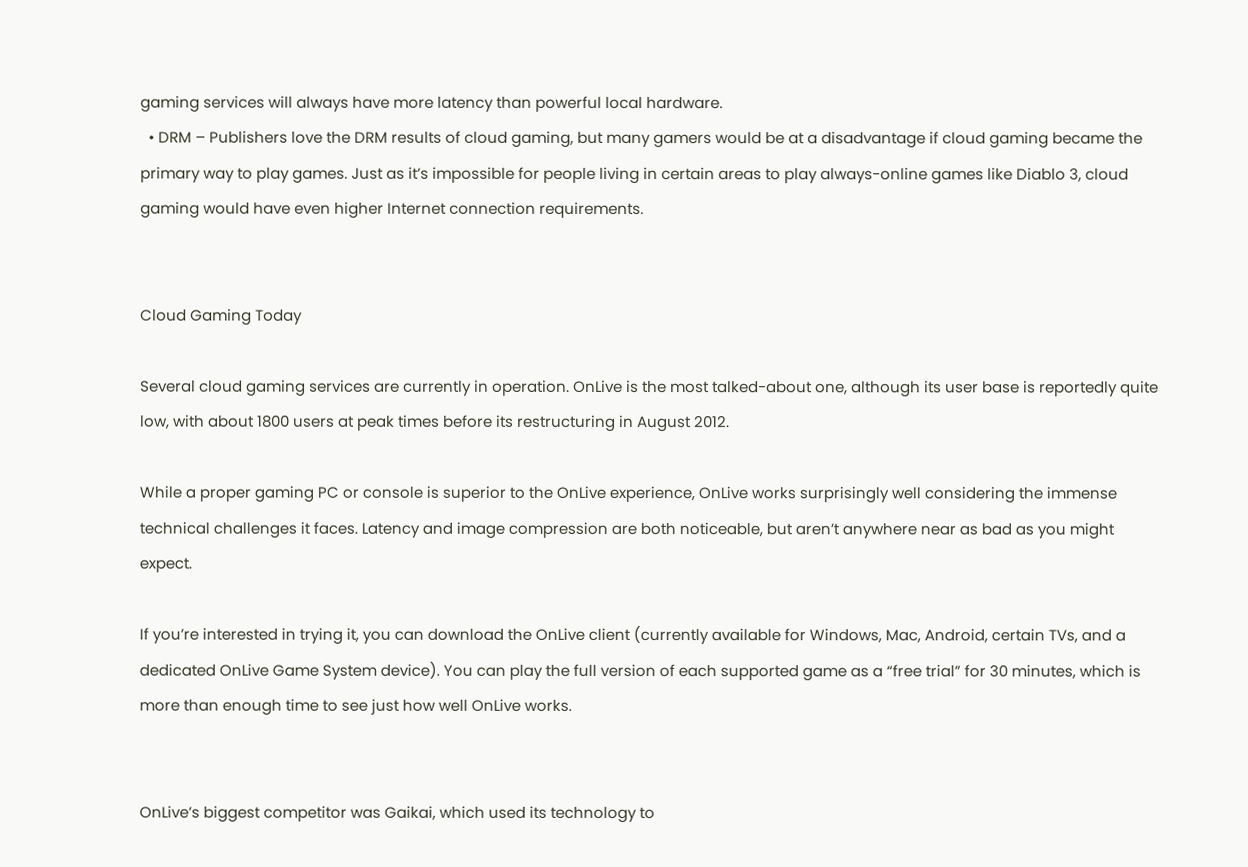gaming services will always have more latency than powerful local hardware.
  • DRM – Publishers love the DRM results of cloud gaming, but many gamers would be at a disadvantage if cloud gaming became the primary way to play games. Just as it’s impossible for people living in certain areas to play always-online games like Diablo 3, cloud gaming would have even higher Internet connection requirements.


Cloud Gaming Today

Several cloud gaming services are currently in operation. OnLive is the most talked-about one, although its user base is reportedly quite low, with about 1800 users at peak times before its restructuring in August 2012.

While a proper gaming PC or console is superior to the OnLive experience, OnLive works surprisingly well considering the immense technical challenges it faces. Latency and image compression are both noticeable, but aren’t anywhere near as bad as you might expect.

If you’re interested in trying it, you can download the OnLive client (currently available for Windows, Mac, Android, certain TVs, and a dedicated OnLive Game System device). You can play the full version of each supported game as a “free trial” for 30 minutes, which is more than enough time to see just how well OnLive works.


OnLive’s biggest competitor was Gaikai, which used its technology to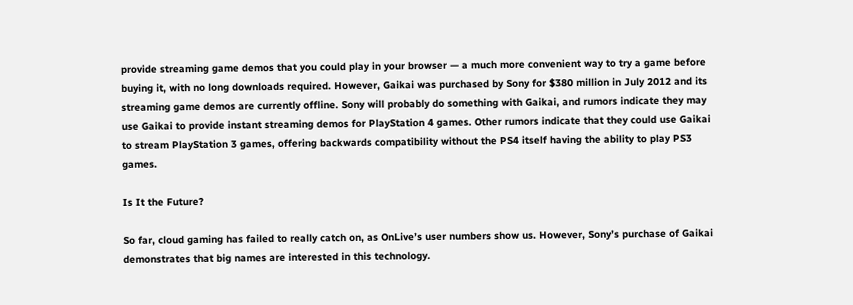provide streaming game demos that you could play in your browser — a much more convenient way to try a game before buying it, with no long downloads required. However, Gaikai was purchased by Sony for $380 million in July 2012 and its streaming game demos are currently offline. Sony will probably do something with Gaikai, and rumors indicate they may use Gaikai to provide instant streaming demos for PlayStation 4 games. Other rumors indicate that they could use Gaikai to stream PlayStation 3 games, offering backwards compatibility without the PS4 itself having the ability to play PS3 games.

Is It the Future?

So far, cloud gaming has failed to really catch on, as OnLive’s user numbers show us. However, Sony’s purchase of Gaikai demonstrates that big names are interested in this technology.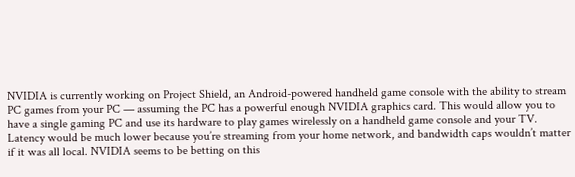NVIDIA is currently working on Project Shield, an Android-powered handheld game console with the ability to stream PC games from your PC — assuming the PC has a powerful enough NVIDIA graphics card. This would allow you to have a single gaming PC and use its hardware to play games wirelessly on a handheld game console and your TV. Latency would be much lower because you’re streaming from your home network, and bandwidth caps wouldn’t matter if it was all local. NVIDIA seems to be betting on this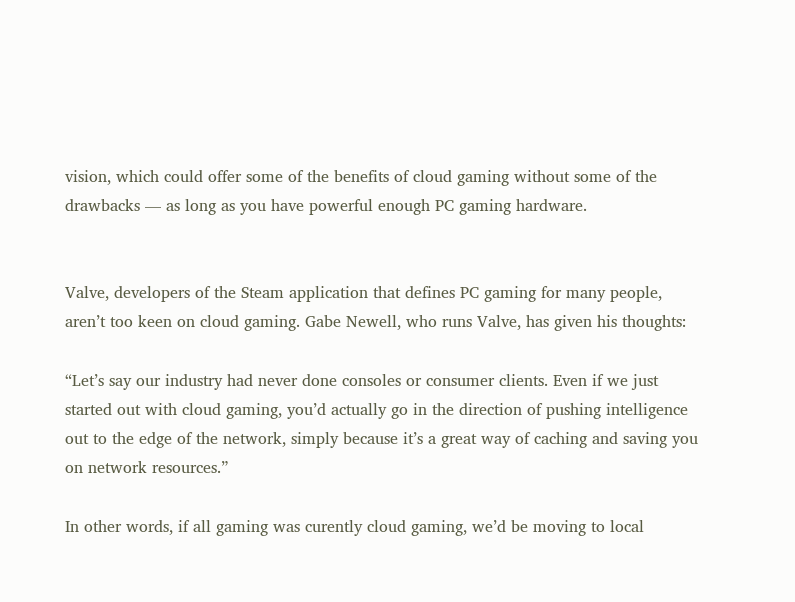vision, which could offer some of the benefits of cloud gaming without some of the drawbacks — as long as you have powerful enough PC gaming hardware.


Valve, developers of the Steam application that defines PC gaming for many people, aren’t too keen on cloud gaming. Gabe Newell, who runs Valve, has given his thoughts:

“Let’s say our industry had never done consoles or consumer clients. Even if we just started out with cloud gaming, you’d actually go in the direction of pushing intelligence out to the edge of the network, simply because it’s a great way of caching and saving you on network resources.”

In other words, if all gaming was curently cloud gaming, we’d be moving to local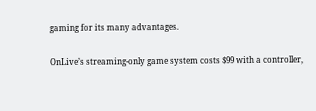gaming for its many advantages.

OnLive’s streaming-only game system costs $99 with a controller,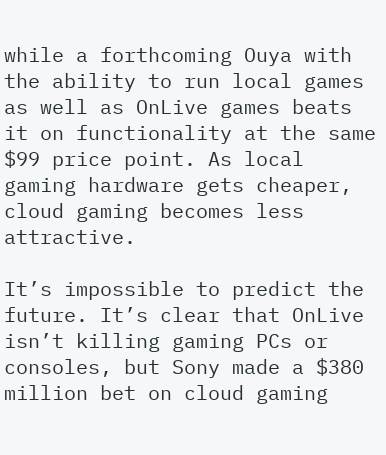while a forthcoming Ouya with the ability to run local games as well as OnLive games beats it on functionality at the same $99 price point. As local gaming hardware gets cheaper, cloud gaming becomes less attractive.

It’s impossible to predict the future. It’s clear that OnLive isn’t killing gaming PCs or consoles, but Sony made a $380 million bet on cloud gaming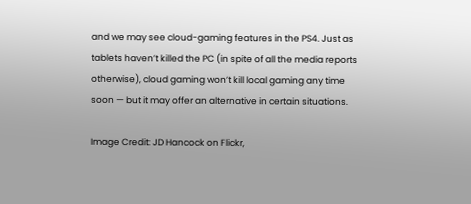and we may see cloud-gaming features in the PS4. Just as tablets haven’t killed the PC (in spite of all the media reports otherwise), cloud gaming won’t kill local gaming any time soon — but it may offer an alternative in certain situations.

Image Credit: JD Hancock on Flickr,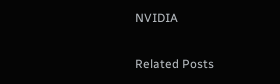NVIDIA


Related Posts